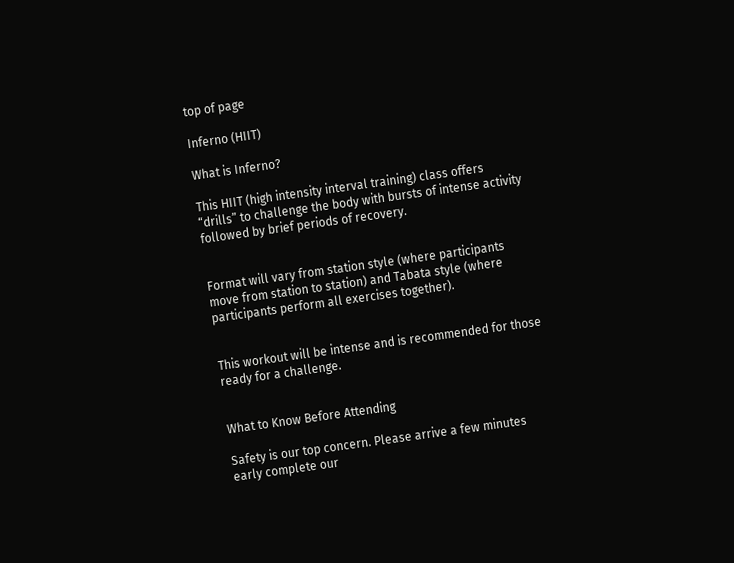top of page

Inferno (HIIT)

What is Inferno?

This HIIT (high intensity interval training) class offers “drills” to challenge the body with bursts of intense activity followed by brief periods of recovery.


Format will vary from station style (where participants move from station to station) and Tabata style (where participants perform all exercises together).


This workout will be intense and is recommended for those ready for a challenge.


What to Know Before Attending

Safety is our top concern. Please arrive a few minutes early complete our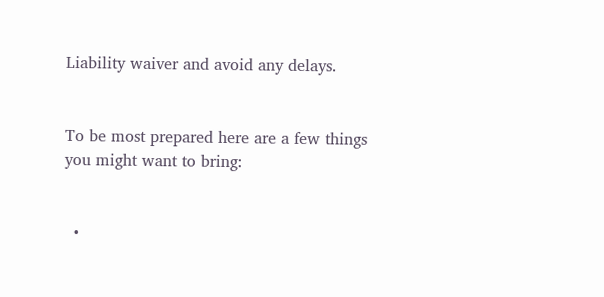Liability waiver and avoid any delays.


To be most prepared here are a few things you might want to bring:


  •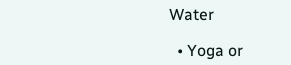Water

  • Yoga or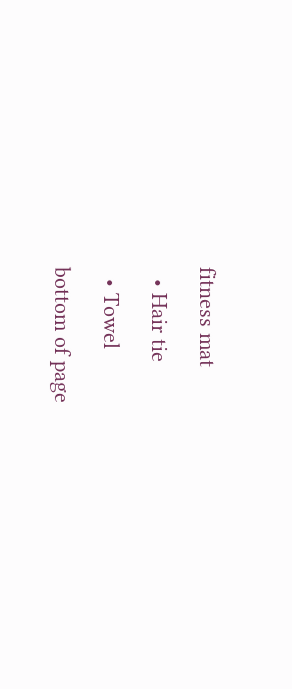fitness mat

  • Hair tie

  • Towel

bottom of page